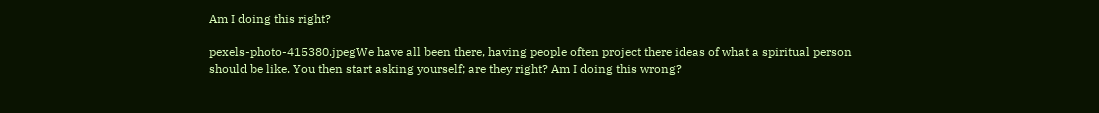Am I doing this right?

pexels-photo-415380.jpegWe have all been there, having people often project there ideas of what a spiritual person should be like. You then start asking yourself; are they right? Am I doing this wrong?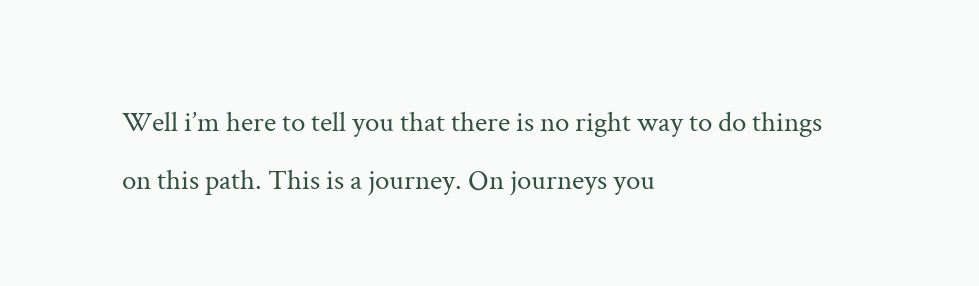Well i’m here to tell you that there is no right way to do things on this path. This is a journey. On journeys you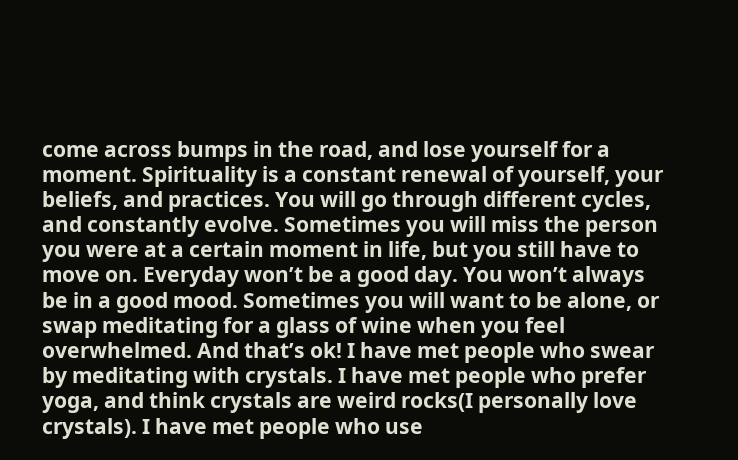come across bumps in the road, and lose yourself for a moment. Spirituality is a constant renewal of yourself, your beliefs, and practices. You will go through different cycles, and constantly evolve. Sometimes you will miss the person you were at a certain moment in life, but you still have to move on. Everyday won’t be a good day. You won’t always be in a good mood. Sometimes you will want to be alone, or swap meditating for a glass of wine when you feel overwhelmed. And that’s ok! I have met people who swear by meditating with crystals. I have met people who prefer yoga, and think crystals are weird rocks(I personally love crystals). I have met people who use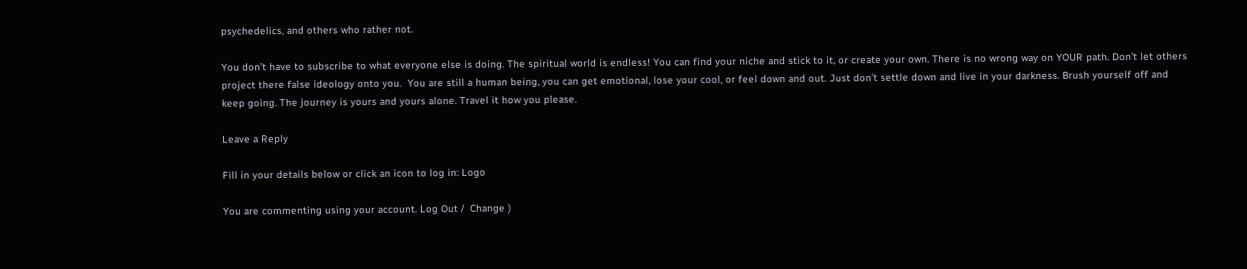psychedelics, and others who rather not.

You don’t have to subscribe to what everyone else is doing. The spiritual world is endless! You can find your niche and stick to it, or create your own. There is no wrong way on YOUR path. Don’t let others project there false ideology onto you.  You are still a human being, you can get emotional, lose your cool, or feel down and out. Just don’t settle down and live in your darkness. Brush yourself off and keep going. The journey is yours and yours alone. Travel it how you please.

Leave a Reply

Fill in your details below or click an icon to log in: Logo

You are commenting using your account. Log Out /  Change )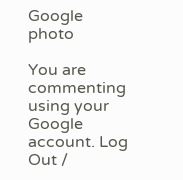Google photo

You are commenting using your Google account. Log Out /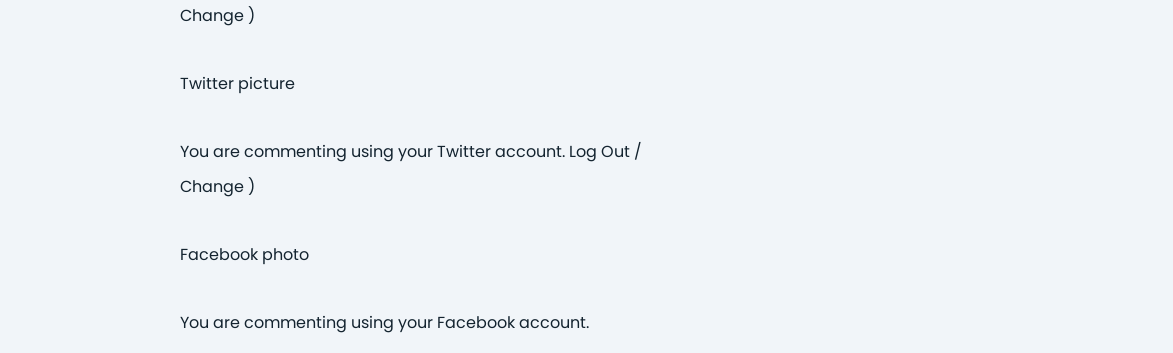Change )

Twitter picture

You are commenting using your Twitter account. Log Out /  Change )

Facebook photo

You are commenting using your Facebook account.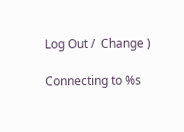Log Out /  Change )

Connecting to %s